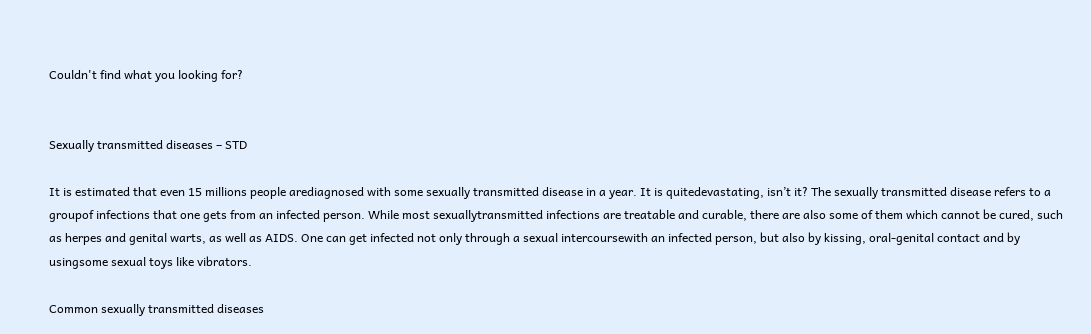Couldn't find what you looking for?


Sexually transmitted diseases – STD

It is estimated that even 15 millions people arediagnosed with some sexually transmitted disease in a year. It is quitedevastating, isn’t it? The sexually transmitted disease refers to a groupof infections that one gets from an infected person. While most sexuallytransmitted infections are treatable and curable, there are also some of them which cannot be cured, such as herpes and genital warts, as well as AIDS. One can get infected not only through a sexual intercoursewith an infected person, but also by kissing, oral-genital contact and by usingsome sexual toys like vibrators.

Common sexually transmitted diseases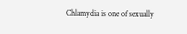Chlamydia is one of sexually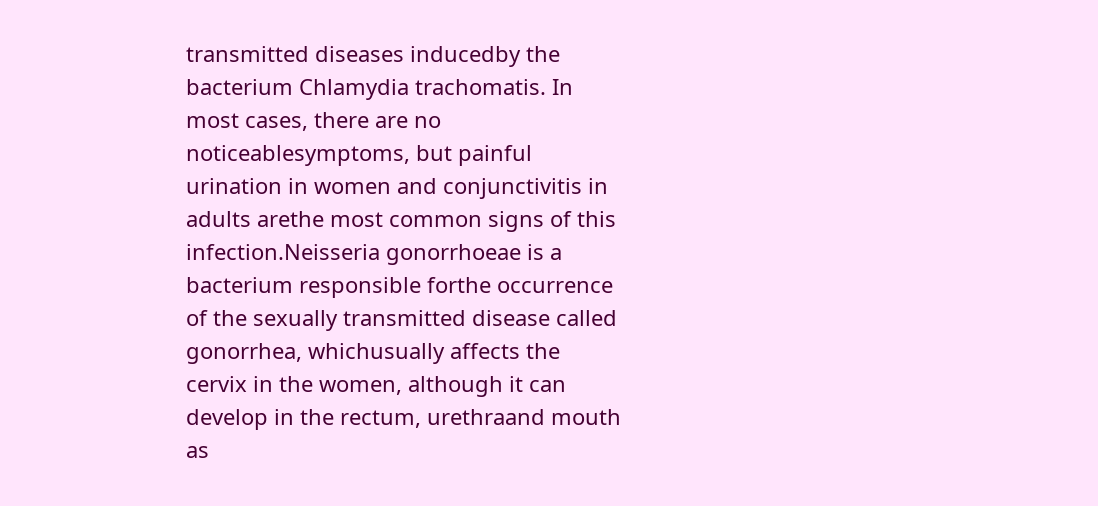transmitted diseases inducedby the bacterium Chlamydia trachomatis. In most cases, there are no noticeablesymptoms, but painful urination in women and conjunctivitis in adults arethe most common signs of this infection.Neisseria gonorrhoeae is a bacterium responsible forthe occurrence of the sexually transmitted disease called gonorrhea, whichusually affects the cervix in the women, although it can develop in the rectum, urethraand mouth as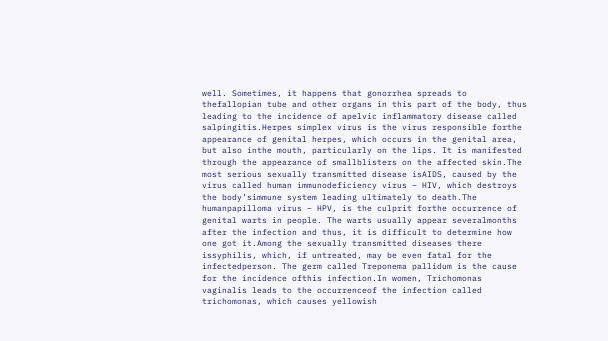well. Sometimes, it happens that gonorrhea spreads to thefallopian tube and other organs in this part of the body, thus leading to the incidence of apelvic inflammatory disease called salpingitis.Herpes simplex virus is the virus responsible forthe appearance of genital herpes, which occurs in the genital area, but also inthe mouth, particularly on the lips. It is manifested through the appearance of smallblisters on the affected skin.The most serious sexually transmitted disease isAIDS, caused by the virus called human immunodeficiency virus – HIV, which destroys the body’simmune system leading ultimately to death.The humanpapilloma virus – HPV, is the culprit forthe occurrence of genital warts in people. The warts usually appear severalmonths after the infection and thus, it is difficult to determine how one got it.Among the sexually transmitted diseases there issyphilis, which, if untreated, may be even fatal for the infectedperson. The germ called Treponema pallidum is the cause for the incidence ofthis infection.In women, Trichomonas vaginalis leads to the occurrenceof the infection called trichomonas, which causes yellowish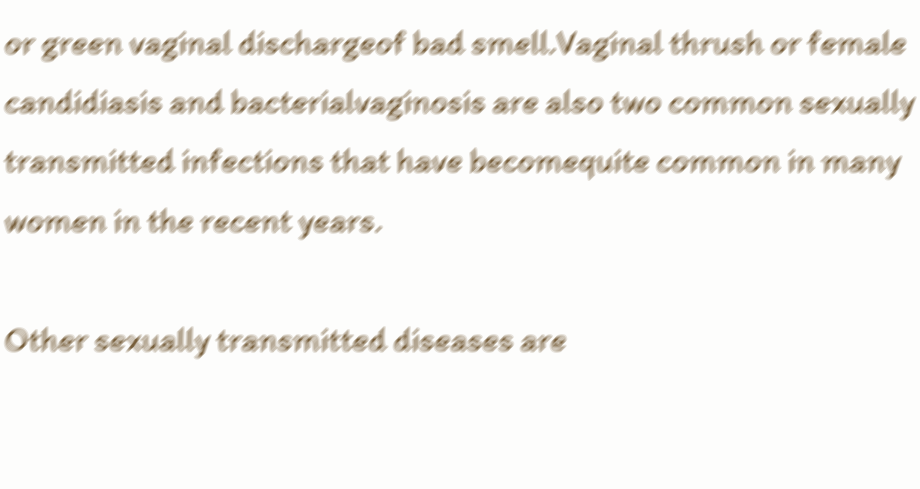or green vaginal dischargeof bad smell.Vaginal thrush or female candidiasis and bacterialvaginosis are also two common sexually transmitted infections that have becomequite common in many women in the recent years.

Other sexually transmitted diseases are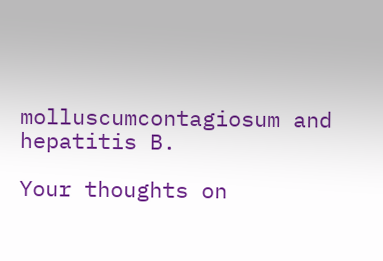molluscumcontagiosum and hepatitis B.

Your thoughts on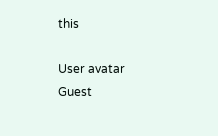this

User avatar Guest